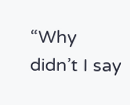“Why didn’t I say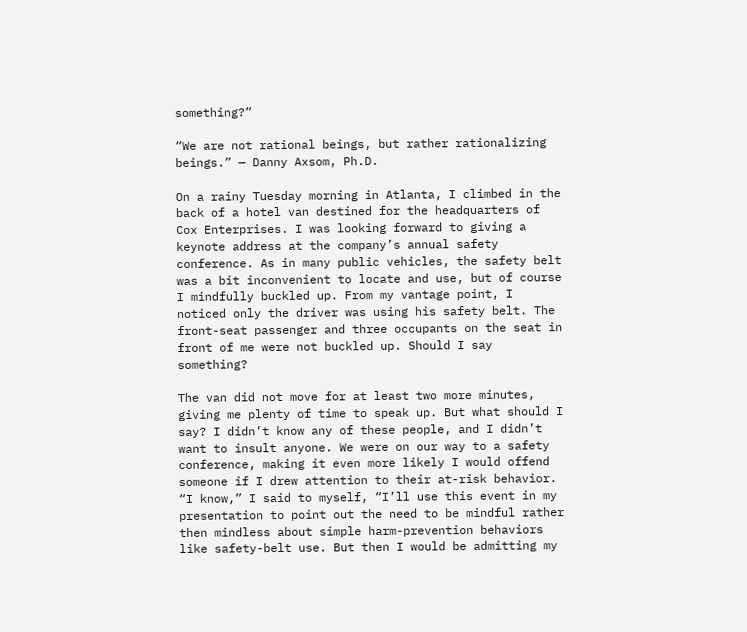something?”

“We are not rational beings, but rather rationalizing beings.” — Danny Axsom, Ph.D.

On a rainy Tuesday morning in Atlanta, I climbed in the back of a hotel van destined for the headquarters of Cox Enterprises. I was looking forward to giving a keynote address at the company’s annual safety conference. As in many public vehicles, the safety belt was a bit inconvenient to locate and use, but of course I mindfully buckled up. From my vantage point, I noticed only the driver was using his safety belt. The front-seat passenger and three occupants on the seat in front of me were not buckled up. Should I say something?

The van did not move for at least two more minutes, giving me plenty of time to speak up. But what should I say? I didn’t know any of these people, and I didn’t want to insult anyone. We were on our way to a safety conference, making it even more likely I would offend someone if I drew attention to their at-risk behavior. “I know,” I said to myself, “I’ll use this event in my presentation to point out the need to be mindful rather then mindless about simple harm-prevention behaviors like safety-belt use. But then I would be admitting my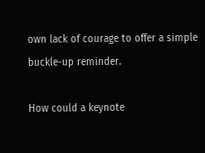own lack of courage to offer a simple buckle-up reminder.

How could a keynote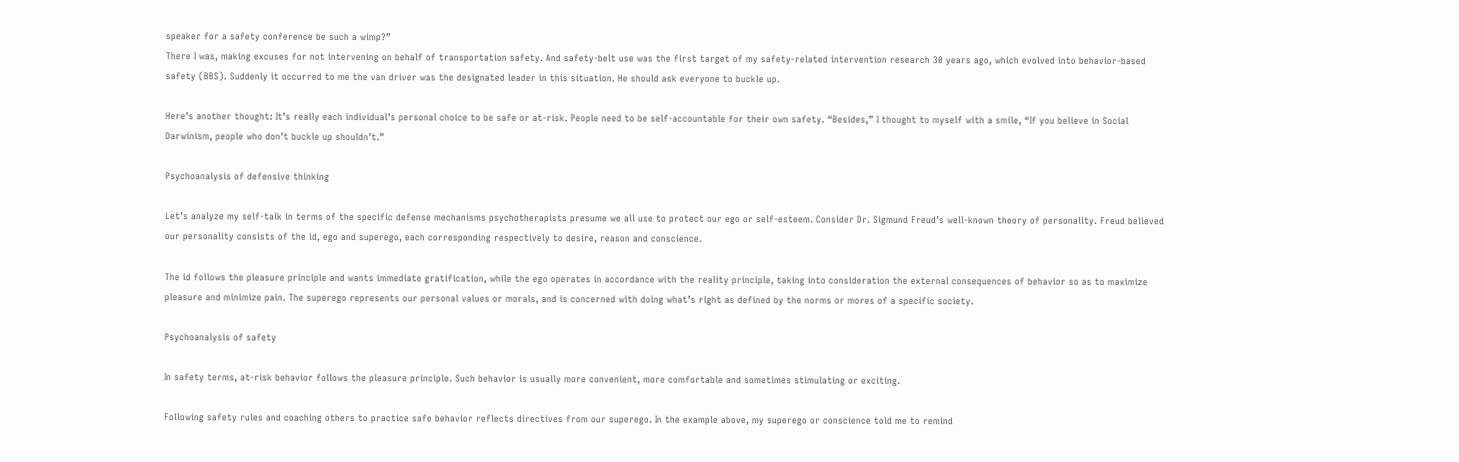speaker for a safety conference be such a wimp?”
There I was, making excuses for not intervening on behalf of transportation safety. And safety-belt use was the first target of my safety-related intervention research 30 years ago, which evolved into behavior-based safety (BBS). Suddenly it occurred to me the van driver was the designated leader in this situation. He should ask everyone to buckle up.

Here’s another thought: It’s really each individual’s personal choice to be safe or at-risk. People need to be self-accountable for their own safety. “Besides,” I thought to myself with a smile, “If you believe in Social Darwinism, people who don’t buckle up shouldn’t.”

Psychoanalysis of defensive thinking

Let’s analyze my self-talk in terms of the specific defense mechanisms psychotherapists presume we all use to protect our ego or self-esteem. Consider Dr. Sigmund Freud’s well-known theory of personality. Freud believed our personality consists of the id, ego and superego, each corresponding respectively to desire, reason and conscience.

The id follows the pleasure principle and wants immediate gratification, while the ego operates in accordance with the reality principle, taking into consideration the external consequences of behavior so as to maximize pleasure and minimize pain. The superego represents our personal values or morals, and is concerned with doing what’s right as defined by the norms or mores of a specific society.

Psychoanalysis of safety

In safety terms, at-risk behavior follows the pleasure principle. Such behavior is usually more convenient, more comfortable and sometimes stimulating or exciting.

Following safety rules and coaching others to practice safe behavior reflects directives from our superego. In the example above, my superego or conscience told me to remind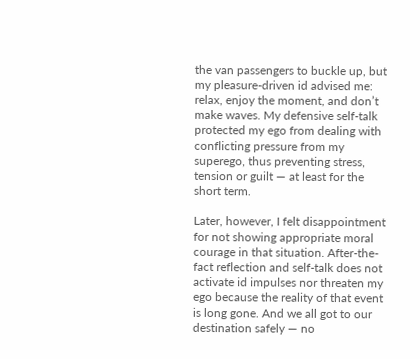the van passengers to buckle up, but my pleasure-driven id advised me: relax, enjoy the moment, and don’t make waves. My defensive self-talk protected my ego from dealing with conflicting pressure from my superego, thus preventing stress, tension or guilt — at least for the short term.

Later, however, I felt disappointment for not showing appropriate moral courage in that situation. After-the-fact reflection and self-talk does not activate id impulses nor threaten my ego because the reality of that event is long gone. And we all got to our destination safely — no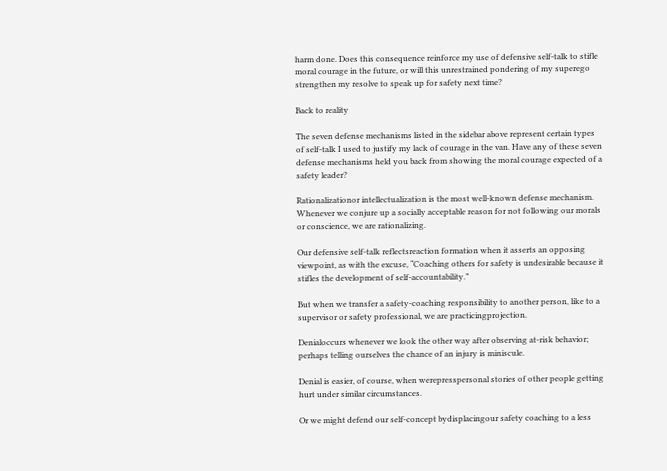harm done. Does this consequence reinforce my use of defensive self-talk to stifle moral courage in the future, or will this unrestrained pondering of my superego strengthen my resolve to speak up for safety next time?

Back to reality

The seven defense mechanisms listed in the sidebar above represent certain types of self-talk I used to justify my lack of courage in the van. Have any of these seven defense mechanisms held you back from showing the moral courage expected of a safety leader?

Rationalizationor intellectualization is the most well-known defense mechanism. Whenever we conjure up a socially acceptable reason for not following our morals or conscience, we are rationalizing.

Our defensive self-talk reflectsreaction formation when it asserts an opposing viewpoint, as with the excuse, “Coaching others for safety is undesirable because it stifles the development of self-accountability.”

But when we transfer a safety-coaching responsibility to another person, like to a supervisor or safety professional, we are practicingprojection.

Denialoccurs whenever we look the other way after observing at-risk behavior; perhaps telling ourselves the chance of an injury is miniscule.

Denial is easier, of course, when werepresspersonal stories of other people getting hurt under similar circumstances.

Or we might defend our self-concept bydisplacingour safety coaching to a less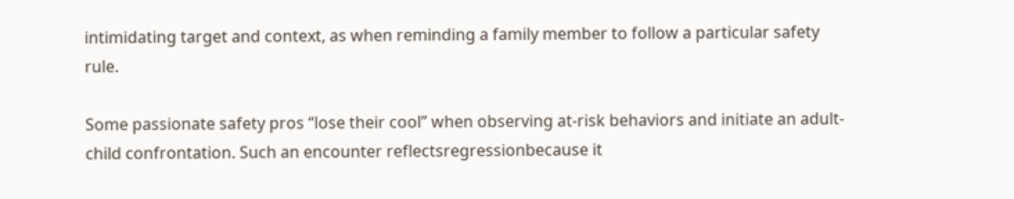intimidating target and context, as when reminding a family member to follow a particular safety rule.

Some passionate safety pros “lose their cool” when observing at-risk behaviors and initiate an adult-child confrontation. Such an encounter reflectsregressionbecause it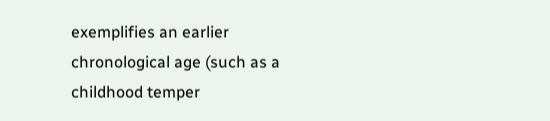exemplifies an earlier chronological age (such as a childhood temper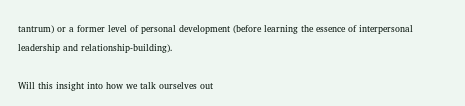tantrum) or a former level of personal development (before learning the essence of interpersonal leadership and relationship-building).

Will this insight into how we talk ourselves out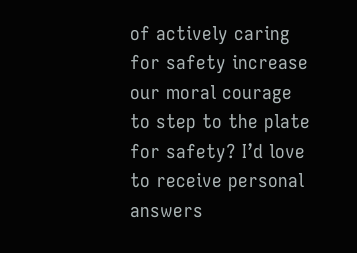of actively caring for safety increase our moral courage to step to the plate for safety? I’d love to receive personal answers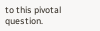to this pivotal question.